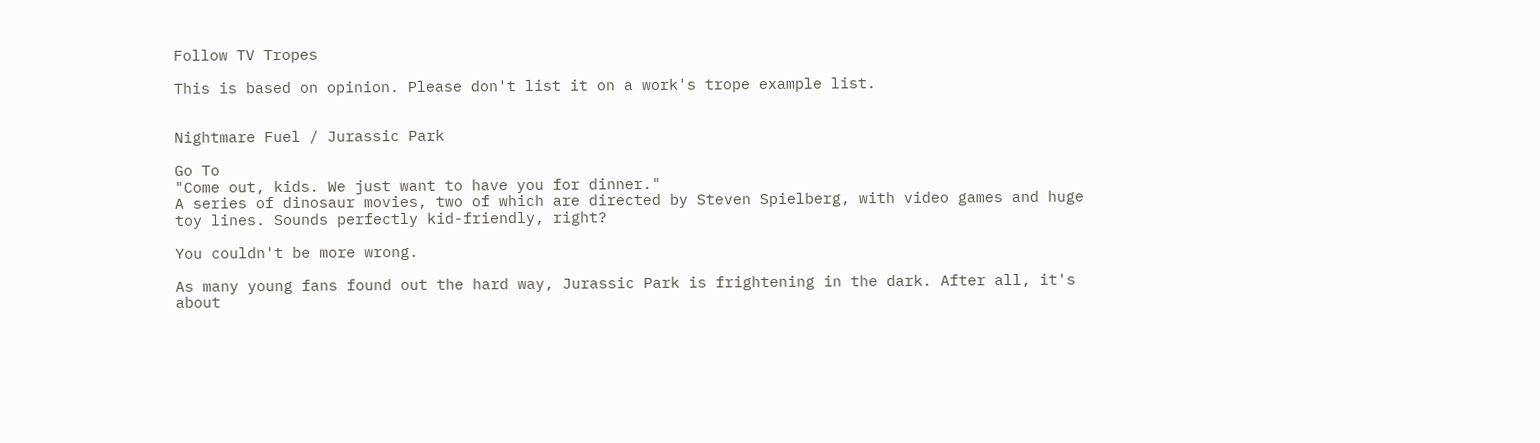Follow TV Tropes

This is based on opinion. Please don't list it on a work's trope example list.


Nightmare Fuel / Jurassic Park

Go To
"Come out, kids. We just want to have you for dinner."
A series of dinosaur movies, two of which are directed by Steven Spielberg, with video games and huge toy lines. Sounds perfectly kid-friendly, right?

You couldn't be more wrong.

As many young fans found out the hard way, Jurassic Park is frightening in the dark. After all, it's about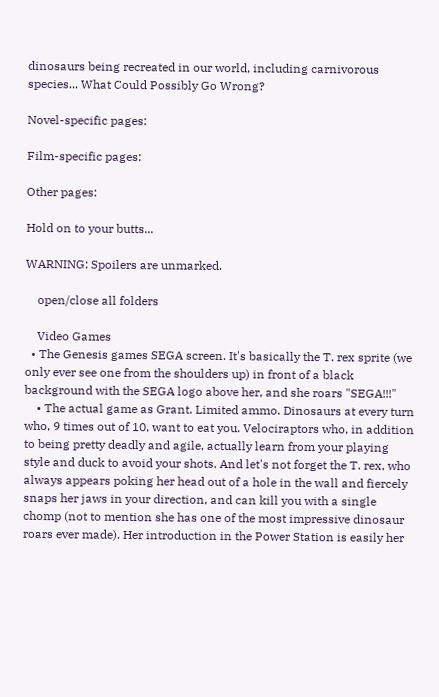dinosaurs being recreated in our world, including carnivorous species... What Could Possibly Go Wrong?

Novel-specific pages:

Film-specific pages:

Other pages:

Hold on to your butts...

WARNING: Spoilers are unmarked.

    open/close all folders

    Video Games
  • The Genesis games SEGA screen. It's basically the T. rex sprite (we only ever see one from the shoulders up) in front of a black background with the SEGA logo above her, and she roars "SEGA!!!"
    • The actual game as Grant. Limited ammo. Dinosaurs at every turn who, 9 times out of 10, want to eat you. Velociraptors who, in addition to being pretty deadly and agile, actually learn from your playing style and duck to avoid your shots. And let's not forget the T. rex, who always appears poking her head out of a hole in the wall and fiercely snaps her jaws in your direction, and can kill you with a single chomp (not to mention she has one of the most impressive dinosaur roars ever made). Her introduction in the Power Station is easily her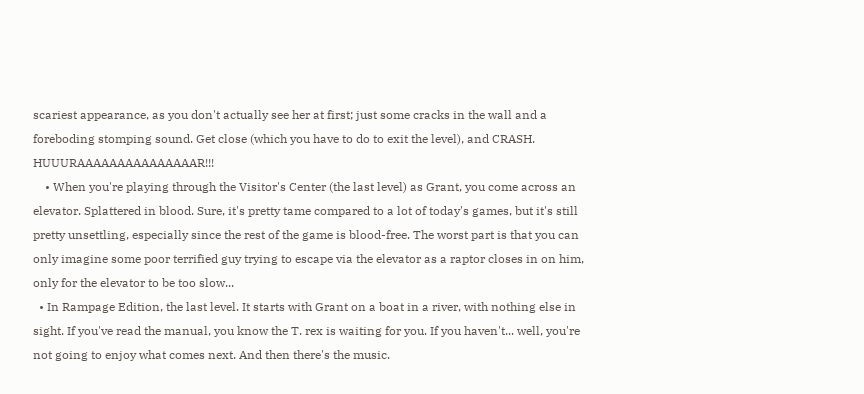scariest appearance, as you don't actually see her at first; just some cracks in the wall and a foreboding stomping sound. Get close (which you have to do to exit the level), and CRASH. HUUURAAAAAAAAAAAAAAAR!!!
    • When you're playing through the Visitor's Center (the last level) as Grant, you come across an elevator. Splattered in blood. Sure, it's pretty tame compared to a lot of today's games, but it's still pretty unsettling, especially since the rest of the game is blood-free. The worst part is that you can only imagine some poor terrified guy trying to escape via the elevator as a raptor closes in on him, only for the elevator to be too slow...
  • In Rampage Edition, the last level. It starts with Grant on a boat in a river, with nothing else in sight. If you've read the manual, you know the T. rex is waiting for you. If you haven't... well, you're not going to enjoy what comes next. And then there's the music.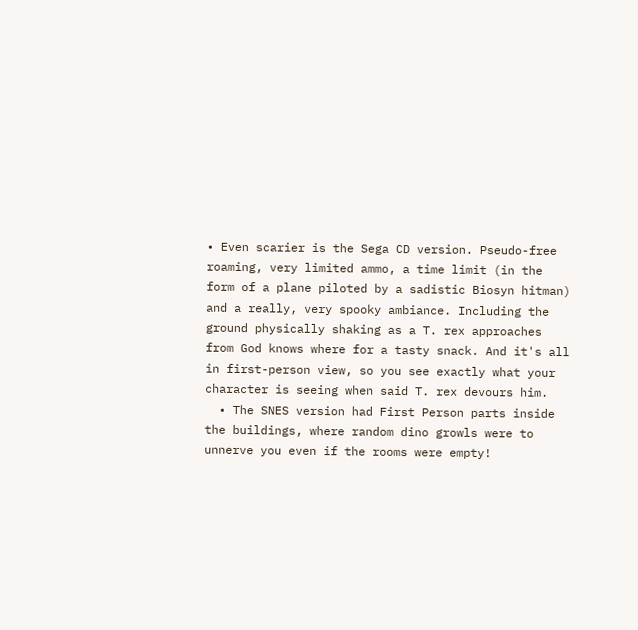• Even scarier is the Sega CD version. Pseudo-free roaming, very limited ammo, a time limit (in the form of a plane piloted by a sadistic Biosyn hitman) and a really, very spooky ambiance. Including the ground physically shaking as a T. rex approaches from God knows where for a tasty snack. And it's all in first-person view, so you see exactly what your character is seeing when said T. rex devours him.
  • The SNES version had First Person parts inside the buildings, where random dino growls were to unnerve you even if the rooms were empty!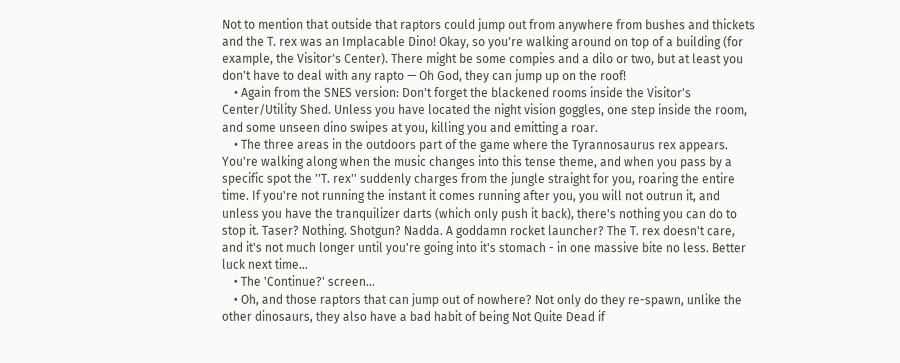Not to mention that outside that raptors could jump out from anywhere from bushes and thickets and the T. rex was an Implacable Dino! Okay, so you're walking around on top of a building (for example, the Visitor's Center). There might be some compies and a dilo or two, but at least you don't have to deal with any rapto — Oh God, they can jump up on the roof!
    • Again from the SNES version: Don't forget the blackened rooms inside the Visitor's Center/Utility Shed. Unless you have located the night vision goggles, one step inside the room, and some unseen dino swipes at you, killing you and emitting a roar.
    • The three areas in the outdoors part of the game where the Tyrannosaurus rex appears. You're walking along when the music changes into this tense theme, and when you pass by a specific spot the ''T. rex'' suddenly charges from the jungle straight for you, roaring the entire time. If you're not running the instant it comes running after you, you will not outrun it, and unless you have the tranquilizer darts (which only push it back), there's nothing you can do to stop it. Taser? Nothing. Shotgun? Nadda. A goddamn rocket launcher? The T. rex doesn't care, and it's not much longer until you're going into it's stomach - in one massive bite no less. Better luck next time...
    • The 'Continue?' screen...
    • Oh, and those raptors that can jump out of nowhere? Not only do they re-spawn, unlike the other dinosaurs, they also have a bad habit of being Not Quite Dead if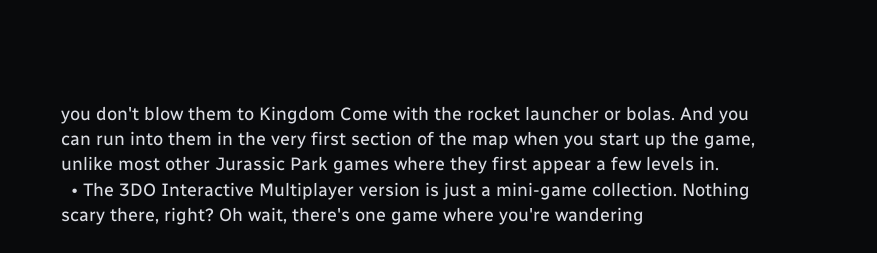you don't blow them to Kingdom Come with the rocket launcher or bolas. And you can run into them in the very first section of the map when you start up the game, unlike most other Jurassic Park games where they first appear a few levels in.
  • The 3DO Interactive Multiplayer version is just a mini-game collection. Nothing scary there, right? Oh wait, there's one game where you're wandering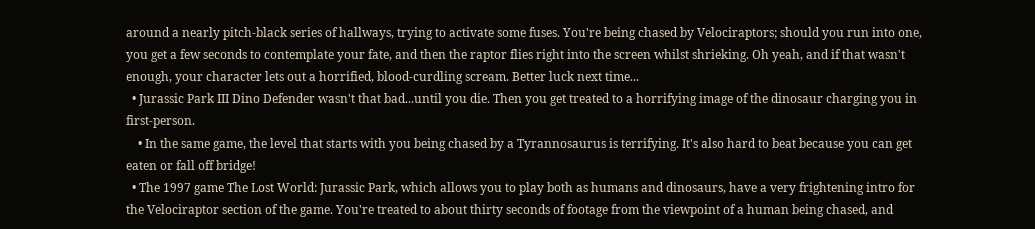around a nearly pitch-black series of hallways, trying to activate some fuses. You're being chased by Velociraptors; should you run into one, you get a few seconds to contemplate your fate, and then the raptor flies right into the screen whilst shrieking. Oh yeah, and if that wasn't enough, your character lets out a horrified, blood-curdling scream. Better luck next time...
  • Jurassic Park III Dino Defender wasn't that bad...until you die. Then you get treated to a horrifying image of the dinosaur charging you in first-person.
    • In the same game, the level that starts with you being chased by a Tyrannosaurus is terrifying. It's also hard to beat because you can get eaten or fall off bridge!
  • The 1997 game The Lost World: Jurassic Park, which allows you to play both as humans and dinosaurs, have a very frightening intro for the Velociraptor section of the game. You're treated to about thirty seconds of footage from the viewpoint of a human being chased, and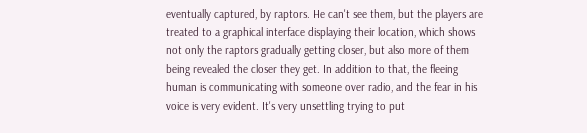eventually captured, by raptors. He can't see them, but the players are treated to a graphical interface displaying their location, which shows not only the raptors gradually getting closer, but also more of them being revealed the closer they get. In addition to that, the fleeing human is communicating with someone over radio, and the fear in his voice is very evident. It's very unsettling trying to put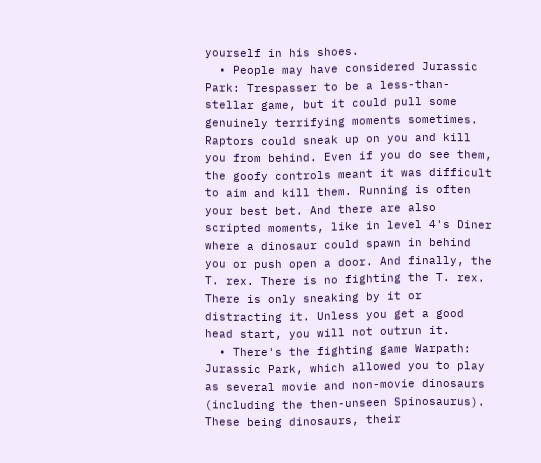yourself in his shoes.
  • People may have considered Jurassic Park: Trespasser to be a less-than-stellar game, but it could pull some genuinely terrifying moments sometimes. Raptors could sneak up on you and kill you from behind. Even if you do see them, the goofy controls meant it was difficult to aim and kill them. Running is often your best bet. And there are also scripted moments, like in level 4's Diner where a dinosaur could spawn in behind you or push open a door. And finally, the T. rex. There is no fighting the T. rex. There is only sneaking by it or distracting it. Unless you get a good head start, you will not outrun it.
  • There's the fighting game Warpath: Jurassic Park, which allowed you to play as several movie and non-movie dinosaurs (including the then-unseen Spinosaurus). These being dinosaurs, their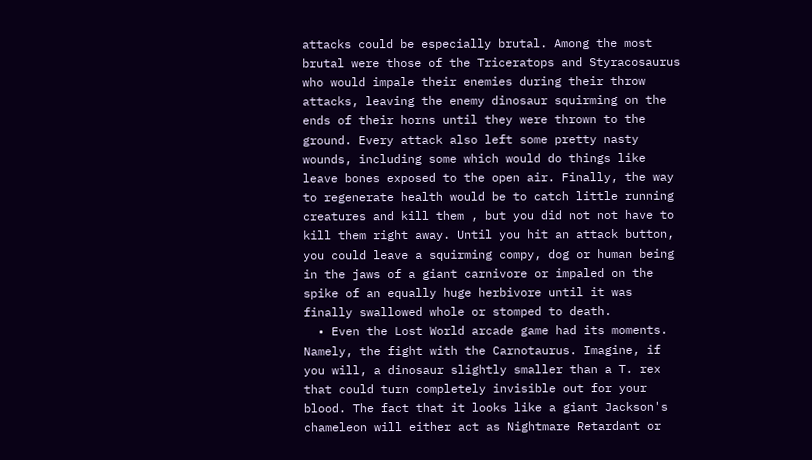attacks could be especially brutal. Among the most brutal were those of the Triceratops and Styracosaurus who would impale their enemies during their throw attacks, leaving the enemy dinosaur squirming on the ends of their horns until they were thrown to the ground. Every attack also left some pretty nasty wounds, including some which would do things like leave bones exposed to the open air. Finally, the way to regenerate health would be to catch little running creatures and kill them , but you did not not have to kill them right away. Until you hit an attack button, you could leave a squirming compy, dog or human being in the jaws of a giant carnivore or impaled on the spike of an equally huge herbivore until it was finally swallowed whole or stomped to death.
  • Even the Lost World arcade game had its moments. Namely, the fight with the Carnotaurus. Imagine, if you will, a dinosaur slightly smaller than a T. rex that could turn completely invisible out for your blood. The fact that it looks like a giant Jackson's chameleon will either act as Nightmare Retardant or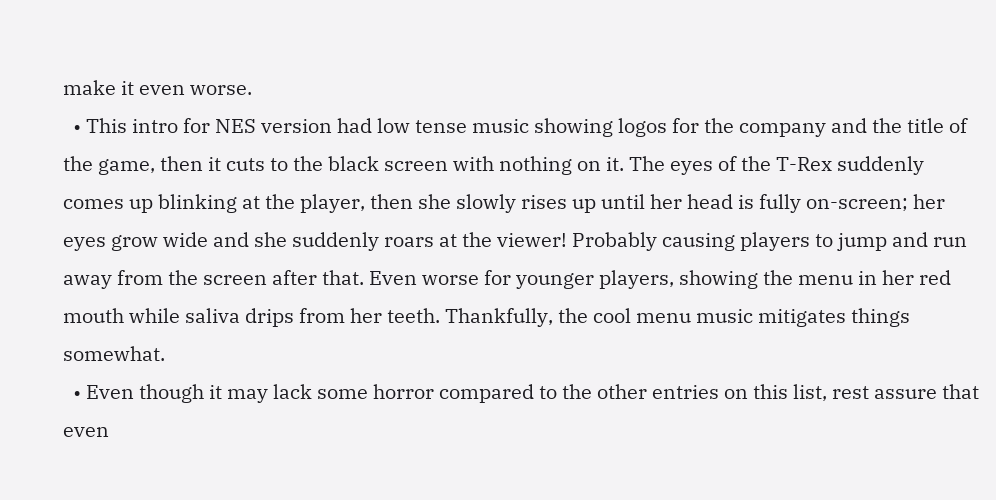make it even worse.
  • This intro for NES version had low tense music showing logos for the company and the title of the game, then it cuts to the black screen with nothing on it. The eyes of the T-Rex suddenly comes up blinking at the player, then she slowly rises up until her head is fully on-screen; her eyes grow wide and she suddenly roars at the viewer! Probably causing players to jump and run away from the screen after that. Even worse for younger players, showing the menu in her red mouth while saliva drips from her teeth. Thankfully, the cool menu music mitigates things somewhat.
  • Even though it may lack some horror compared to the other entries on this list, rest assure that even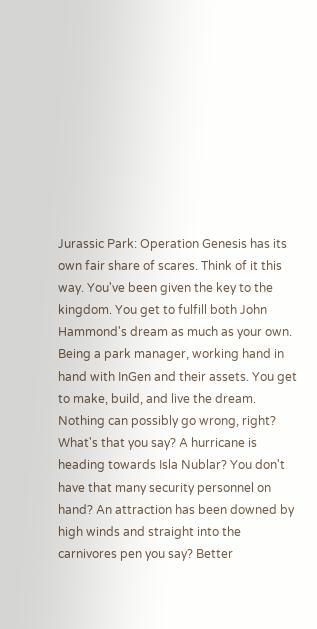Jurassic Park: Operation Genesis has its own fair share of scares. Think of it this way. You've been given the key to the kingdom. You get to fulfill both John Hammond's dream as much as your own. Being a park manager, working hand in hand with InGen and their assets. You get to make, build, and live the dream. Nothing can possibly go wrong, right? What's that you say? A hurricane is heading towards Isla Nublar? You don't have that many security personnel on hand? An attraction has been downed by high winds and straight into the carnivores pen you say? Better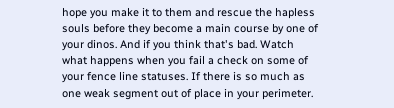hope you make it to them and rescue the hapless souls before they become a main course by one of your dinos. And if you think that's bad. Watch what happens when you fail a check on some of your fence line statuses. If there is so much as one weak segment out of place in your perimeter.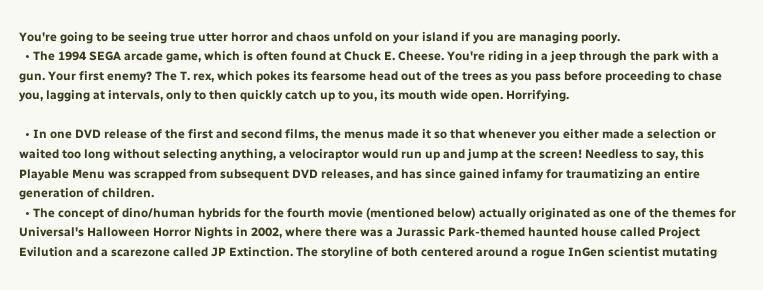You're going to be seeing true utter horror and chaos unfold on your island if you are managing poorly.
  • The 1994 SEGA arcade game, which is often found at Chuck E. Cheese. You're riding in a jeep through the park with a gun. Your first enemy? The T. rex, which pokes its fearsome head out of the trees as you pass before proceeding to chase you, lagging at intervals, only to then quickly catch up to you, its mouth wide open. Horrifying.

  • In one DVD release of the first and second films, the menus made it so that whenever you either made a selection or waited too long without selecting anything, a velociraptor would run up and jump at the screen! Needless to say, this Playable Menu was scrapped from subsequent DVD releases, and has since gained infamy for traumatizing an entire generation of children.
  • The concept of dino/human hybrids for the fourth movie (mentioned below) actually originated as one of the themes for Universal's Halloween Horror Nights in 2002, where there was a Jurassic Park-themed haunted house called Project Evilution and a scarezone called JP Extinction. The storyline of both centered around a rogue InGen scientist mutating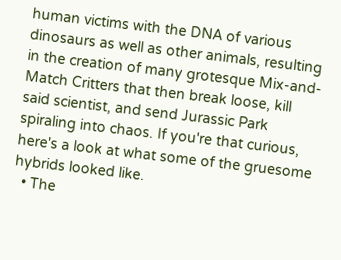human victims with the DNA of various dinosaurs as well as other animals, resulting in the creation of many grotesque Mix-and-Match Critters that then break loose, kill said scientist, and send Jurassic Park spiraling into chaos. If you're that curious, here's a look at what some of the gruesome hybrids looked like.
  • The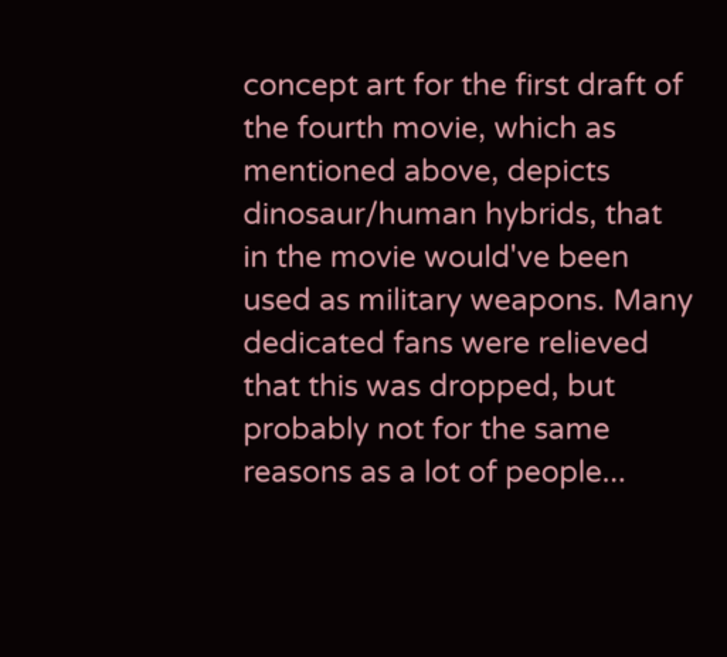concept art for the first draft of the fourth movie, which as mentioned above, depicts dinosaur/human hybrids, that in the movie would've been used as military weapons. Many dedicated fans were relieved that this was dropped, but probably not for the same reasons as a lot of people...